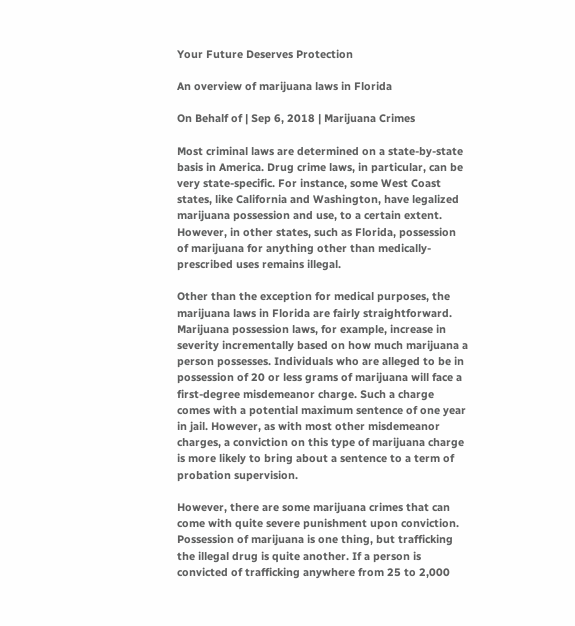Your Future Deserves Protection

An overview of marijuana laws in Florida

On Behalf of | Sep 6, 2018 | Marijuana Crimes

Most criminal laws are determined on a state-by-state basis in America. Drug crime laws, in particular, can be very state-specific. For instance, some West Coast states, like California and Washington, have legalized marijuana possession and use, to a certain extent. However, in other states, such as Florida, possession of marijuana for anything other than medically-prescribed uses remains illegal.

Other than the exception for medical purposes, the marijuana laws in Florida are fairly straightforward. Marijuana possession laws, for example, increase in severity incrementally based on how much marijuana a person possesses. Individuals who are alleged to be in possession of 20 or less grams of marijuana will face a first-degree misdemeanor charge. Such a charge comes with a potential maximum sentence of one year in jail. However, as with most other misdemeanor charges, a conviction on this type of marijuana charge is more likely to bring about a sentence to a term of probation supervision.

However, there are some marijuana crimes that can come with quite severe punishment upon conviction. Possession of marijuana is one thing, but trafficking the illegal drug is quite another. If a person is convicted of trafficking anywhere from 25 to 2,000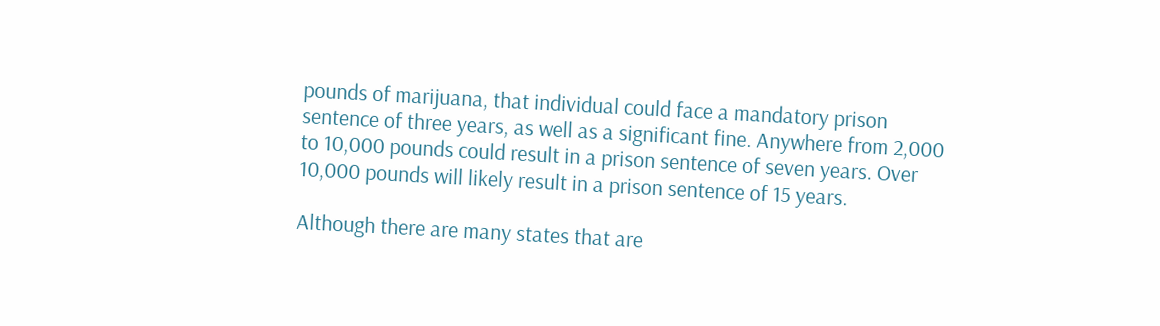pounds of marijuana, that individual could face a mandatory prison sentence of three years, as well as a significant fine. Anywhere from 2,000 to 10,000 pounds could result in a prison sentence of seven years. Over 10,000 pounds will likely result in a prison sentence of 15 years.

Although there are many states that are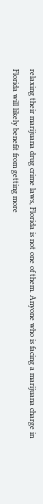relaxing their marijuana drug crime laws, Florida is not one of them. Anyone who is facing a marijuana charge in Florida will likely benefit from getting more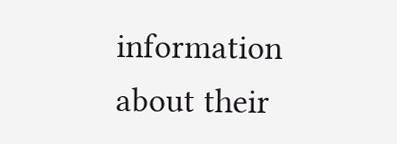information about their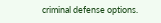criminal defense options.